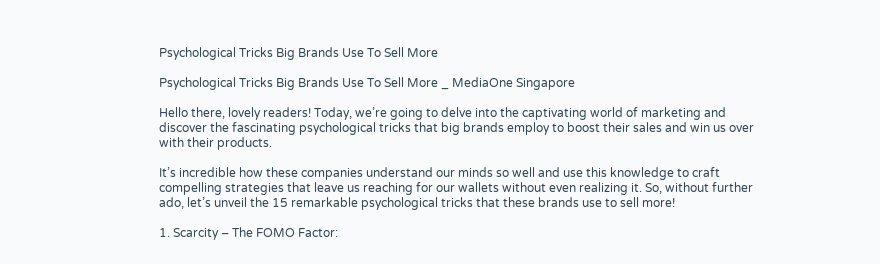Psychological Tricks Big Brands Use To Sell More

Psychological Tricks Big Brands Use To Sell More _ MediaOne Singapore

Hello there, lovely readers! Today, we’re going to delve into the captivating world of marketing and discover the fascinating psychological tricks that big brands employ to boost their sales and win us over with their products.

It’s incredible how these companies understand our minds so well and use this knowledge to craft compelling strategies that leave us reaching for our wallets without even realizing it. So, without further ado, let’s unveil the 15 remarkable psychological tricks that these brands use to sell more!

1. Scarcity – The FOMO Factor: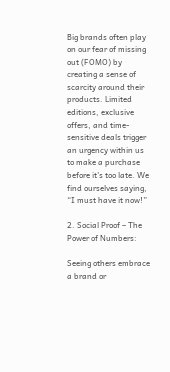Big brands often play on our fear of missing out (FOMO) by creating a sense of scarcity around their products. Limited editions, exclusive offers, and time-sensitive deals trigger an urgency within us to make a purchase before it’s too late. We find ourselves saying, “I must have it now!”

2. Social Proof – The Power of Numbers:

Seeing others embrace a brand or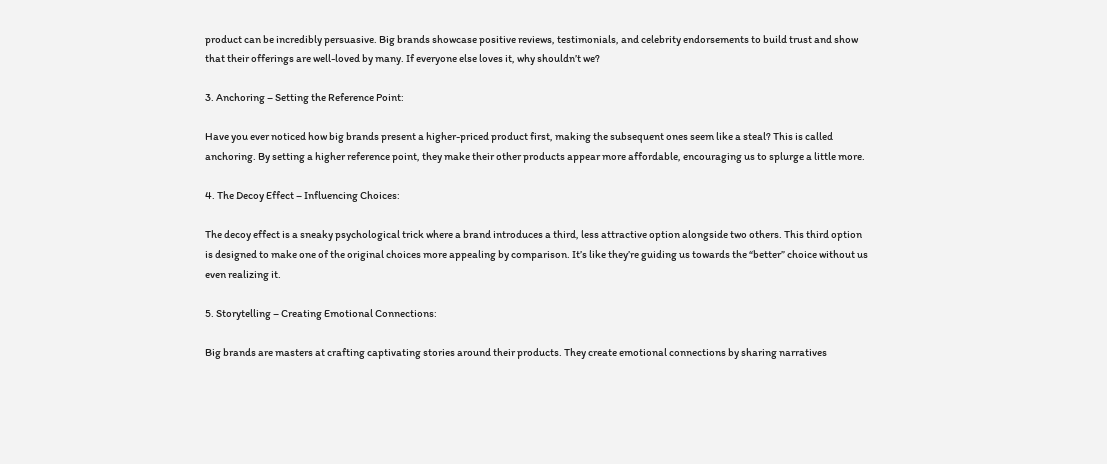product can be incredibly persuasive. Big brands showcase positive reviews, testimonials, and celebrity endorsements to build trust and show that their offerings are well-loved by many. If everyone else loves it, why shouldn’t we?

3. Anchoring – Setting the Reference Point:

Have you ever noticed how big brands present a higher-priced product first, making the subsequent ones seem like a steal? This is called anchoring. By setting a higher reference point, they make their other products appear more affordable, encouraging us to splurge a little more.

4. The Decoy Effect – Influencing Choices:

The decoy effect is a sneaky psychological trick where a brand introduces a third, less attractive option alongside two others. This third option is designed to make one of the original choices more appealing by comparison. It’s like they’re guiding us towards the “better” choice without us even realizing it.

5. Storytelling – Creating Emotional Connections:

Big brands are masters at crafting captivating stories around their products. They create emotional connections by sharing narratives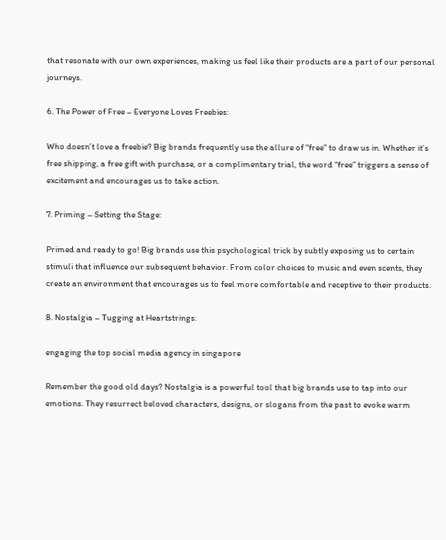that resonate with our own experiences, making us feel like their products are a part of our personal journeys.

6. The Power of Free – Everyone Loves Freebies:

Who doesn’t love a freebie? Big brands frequently use the allure of “free” to draw us in. Whether it’s free shipping, a free gift with purchase, or a complimentary trial, the word “free” triggers a sense of excitement and encourages us to take action.

7. Priming – Setting the Stage:

Primed and ready to go! Big brands use this psychological trick by subtly exposing us to certain stimuli that influence our subsequent behavior. From color choices to music and even scents, they create an environment that encourages us to feel more comfortable and receptive to their products.

8. Nostalgia – Tugging at Heartstrings:

engaging the top social media agency in singapore

Remember the good old days? Nostalgia is a powerful tool that big brands use to tap into our emotions. They resurrect beloved characters, designs, or slogans from the past to evoke warm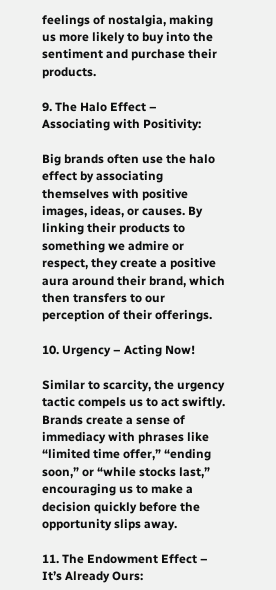feelings of nostalgia, making us more likely to buy into the sentiment and purchase their products.

9. The Halo Effect – Associating with Positivity:

Big brands often use the halo effect by associating themselves with positive images, ideas, or causes. By linking their products to something we admire or respect, they create a positive aura around their brand, which then transfers to our perception of their offerings.

10. Urgency – Acting Now!

Similar to scarcity, the urgency tactic compels us to act swiftly. Brands create a sense of immediacy with phrases like “limited time offer,” “ending soon,” or “while stocks last,” encouraging us to make a decision quickly before the opportunity slips away.

11. The Endowment Effect – It’s Already Ours: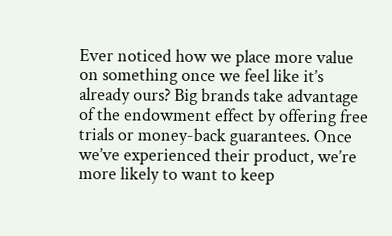Ever noticed how we place more value on something once we feel like it’s already ours? Big brands take advantage of the endowment effect by offering free trials or money-back guarantees. Once we’ve experienced their product, we’re more likely to want to keep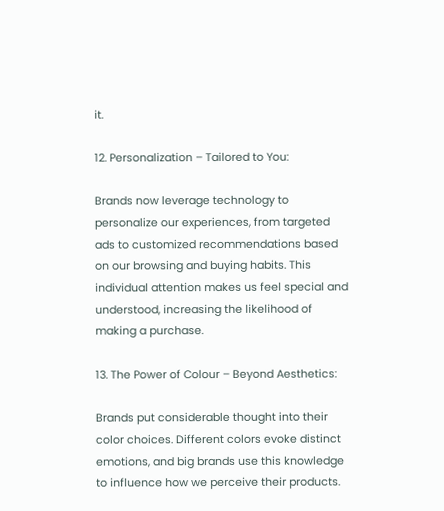it.

12. Personalization – Tailored to You:

Brands now leverage technology to personalize our experiences, from targeted ads to customized recommendations based on our browsing and buying habits. This individual attention makes us feel special and understood, increasing the likelihood of making a purchase.

13. The Power of Colour – Beyond Aesthetics:

Brands put considerable thought into their color choices. Different colors evoke distinct emotions, and big brands use this knowledge to influence how we perceive their products.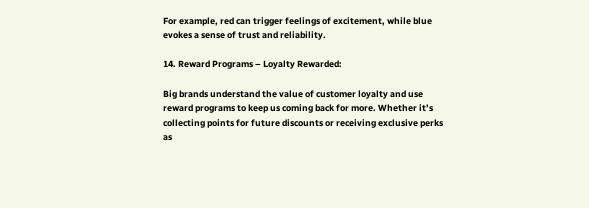For example, red can trigger feelings of excitement, while blue evokes a sense of trust and reliability.

14. Reward Programs – Loyalty Rewarded:

Big brands understand the value of customer loyalty and use reward programs to keep us coming back for more. Whether it’s collecting points for future discounts or receiving exclusive perks as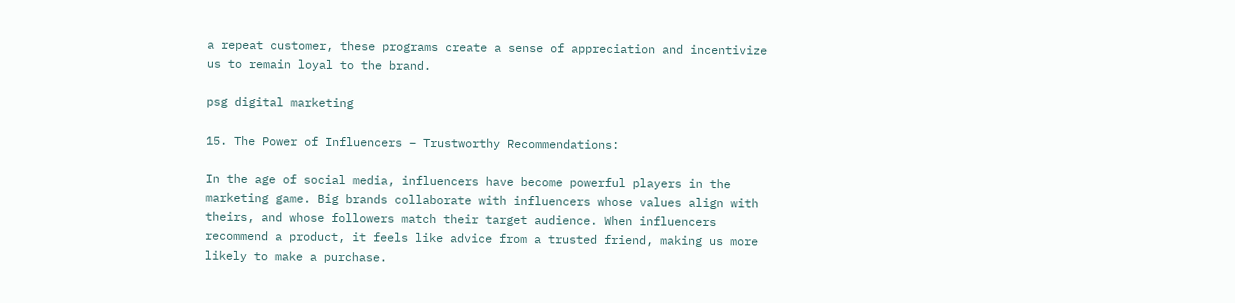a repeat customer, these programs create a sense of appreciation and incentivize us to remain loyal to the brand.

psg digital marketing

15. The Power of Influencers – Trustworthy Recommendations:

In the age of social media, influencers have become powerful players in the marketing game. Big brands collaborate with influencers whose values align with theirs, and whose followers match their target audience. When influencers recommend a product, it feels like advice from a trusted friend, making us more likely to make a purchase.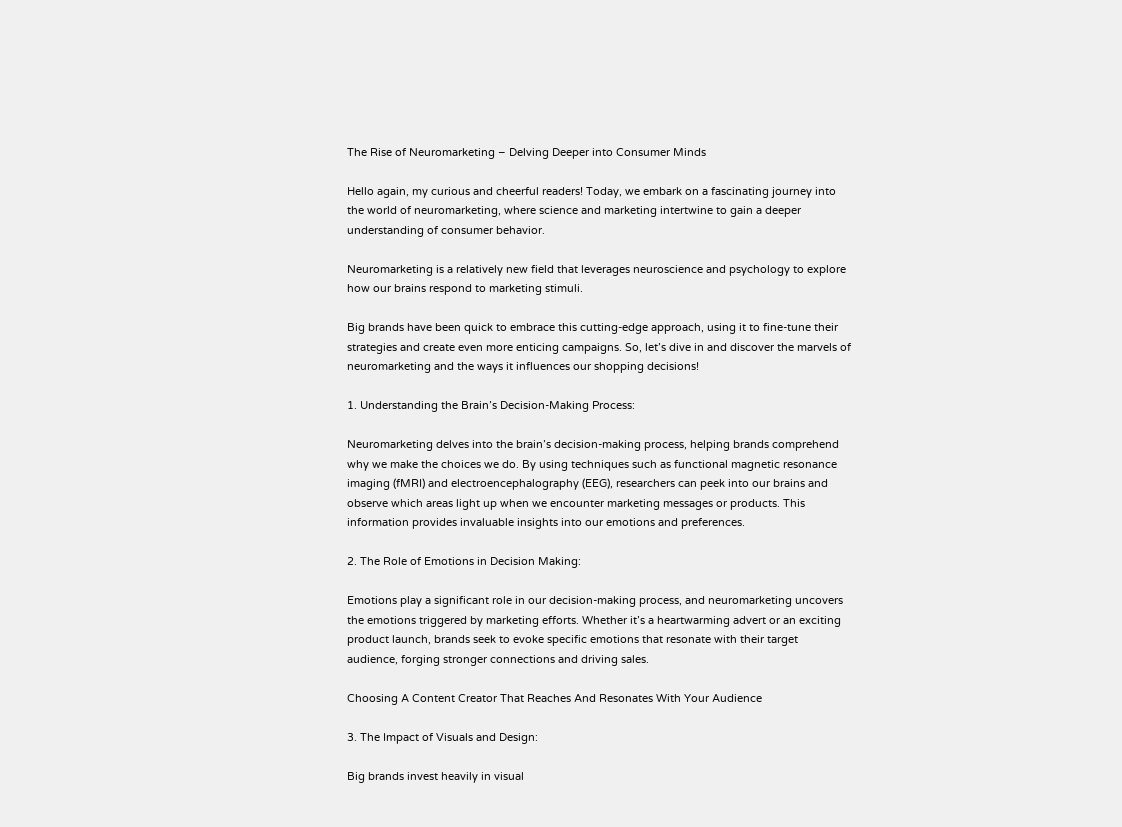The Rise of Neuromarketing – Delving Deeper into Consumer Minds

Hello again, my curious and cheerful readers! Today, we embark on a fascinating journey into the world of neuromarketing, where science and marketing intertwine to gain a deeper understanding of consumer behavior.

Neuromarketing is a relatively new field that leverages neuroscience and psychology to explore how our brains respond to marketing stimuli.

Big brands have been quick to embrace this cutting-edge approach, using it to fine-tune their strategies and create even more enticing campaigns. So, let’s dive in and discover the marvels of neuromarketing and the ways it influences our shopping decisions!

1. Understanding the Brain’s Decision-Making Process:

Neuromarketing delves into the brain’s decision-making process, helping brands comprehend why we make the choices we do. By using techniques such as functional magnetic resonance imaging (fMRI) and electroencephalography (EEG), researchers can peek into our brains and observe which areas light up when we encounter marketing messages or products. This information provides invaluable insights into our emotions and preferences.

2. The Role of Emotions in Decision Making:

Emotions play a significant role in our decision-making process, and neuromarketing uncovers the emotions triggered by marketing efforts. Whether it’s a heartwarming advert or an exciting product launch, brands seek to evoke specific emotions that resonate with their target audience, forging stronger connections and driving sales.

Choosing A Content Creator That Reaches And Resonates With Your Audience

3. The Impact of Visuals and Design:

Big brands invest heavily in visual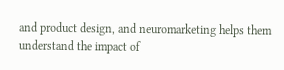and product design, and neuromarketing helps them understand the impact of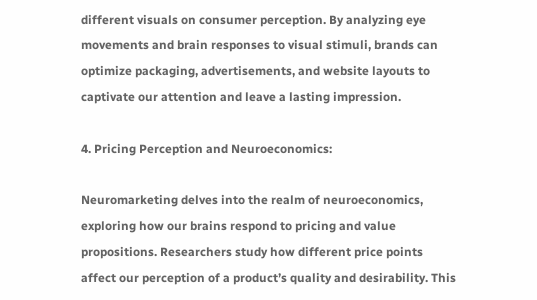different visuals on consumer perception. By analyzing eye movements and brain responses to visual stimuli, brands can optimize packaging, advertisements, and website layouts to captivate our attention and leave a lasting impression.

4. Pricing Perception and Neuroeconomics:

Neuromarketing delves into the realm of neuroeconomics, exploring how our brains respond to pricing and value propositions. Researchers study how different price points affect our perception of a product’s quality and desirability. This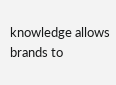knowledge allows brands to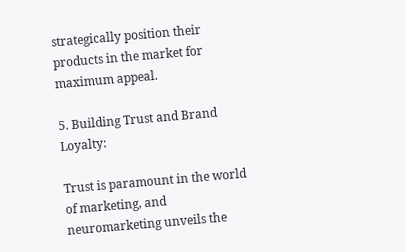strategically position their products in the market for maximum appeal.

5. Building Trust and Brand Loyalty:

Trust is paramount in the world of marketing, and neuromarketing unveils the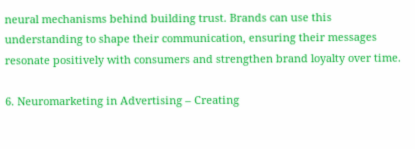neural mechanisms behind building trust. Brands can use this understanding to shape their communication, ensuring their messages resonate positively with consumers and strengthen brand loyalty over time.

6. Neuromarketing in Advertising – Creating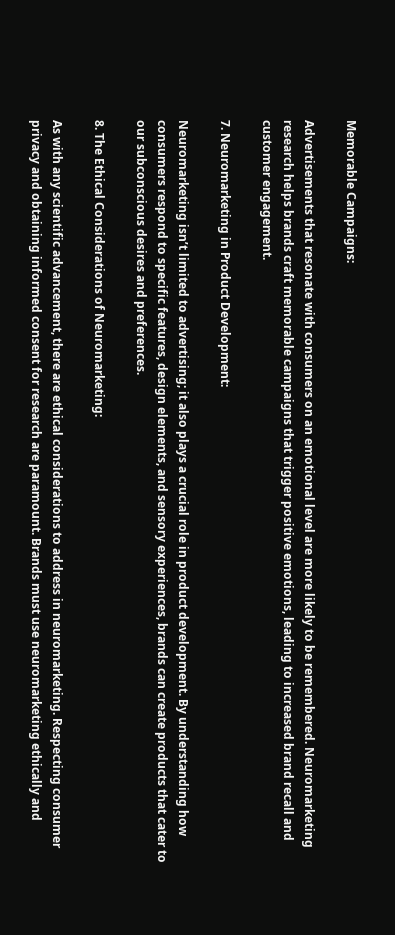Memorable Campaigns:

Advertisements that resonate with consumers on an emotional level are more likely to be remembered. Neuromarketing research helps brands craft memorable campaigns that trigger positive emotions, leading to increased brand recall and customer engagement.

7. Neuromarketing in Product Development:

Neuromarketing isn’t limited to advertising; it also plays a crucial role in product development. By understanding how consumers respond to specific features, design elements, and sensory experiences, brands can create products that cater to our subconscious desires and preferences.

8. The Ethical Considerations of Neuromarketing:

As with any scientific advancement, there are ethical considerations to address in neuromarketing. Respecting consumer privacy and obtaining informed consent for research are paramount. Brands must use neuromarketing ethically and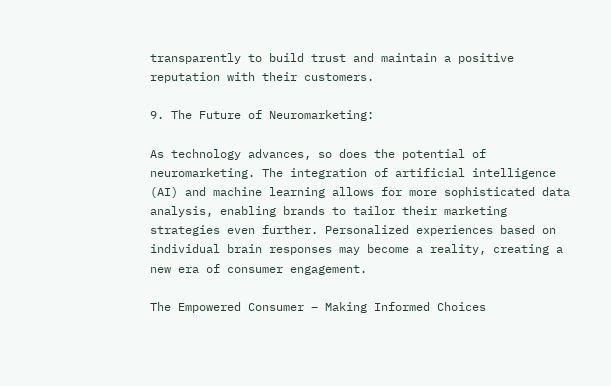transparently to build trust and maintain a positive reputation with their customers.

9. The Future of Neuromarketing:

As technology advances, so does the potential of neuromarketing. The integration of artificial intelligence (AI) and machine learning allows for more sophisticated data analysis, enabling brands to tailor their marketing strategies even further. Personalized experiences based on individual brain responses may become a reality, creating a new era of consumer engagement.

The Empowered Consumer – Making Informed Choices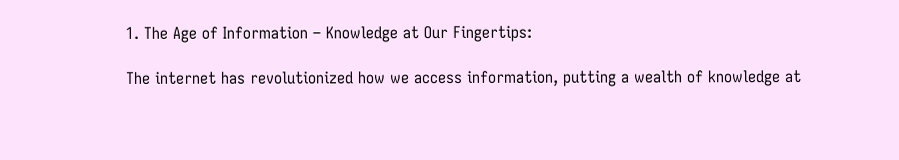1. The Age of Information – Knowledge at Our Fingertips:

The internet has revolutionized how we access information, putting a wealth of knowledge at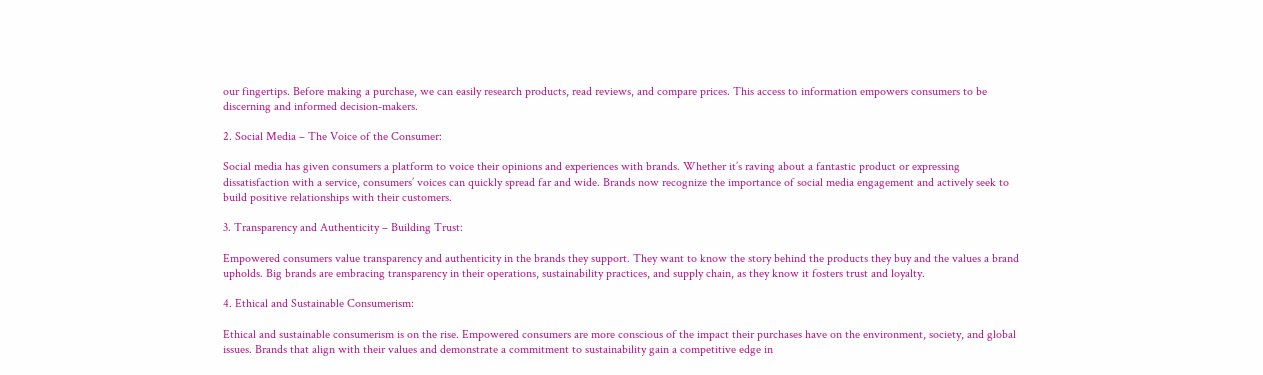our fingertips. Before making a purchase, we can easily research products, read reviews, and compare prices. This access to information empowers consumers to be discerning and informed decision-makers.

2. Social Media – The Voice of the Consumer:

Social media has given consumers a platform to voice their opinions and experiences with brands. Whether it’s raving about a fantastic product or expressing dissatisfaction with a service, consumers’ voices can quickly spread far and wide. Brands now recognize the importance of social media engagement and actively seek to build positive relationships with their customers.

3. Transparency and Authenticity – Building Trust:

Empowered consumers value transparency and authenticity in the brands they support. They want to know the story behind the products they buy and the values a brand upholds. Big brands are embracing transparency in their operations, sustainability practices, and supply chain, as they know it fosters trust and loyalty.

4. Ethical and Sustainable Consumerism:

Ethical and sustainable consumerism is on the rise. Empowered consumers are more conscious of the impact their purchases have on the environment, society, and global issues. Brands that align with their values and demonstrate a commitment to sustainability gain a competitive edge in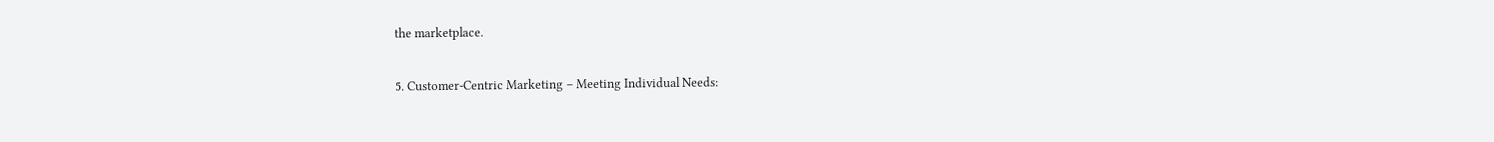the marketplace.

5. Customer-Centric Marketing – Meeting Individual Needs: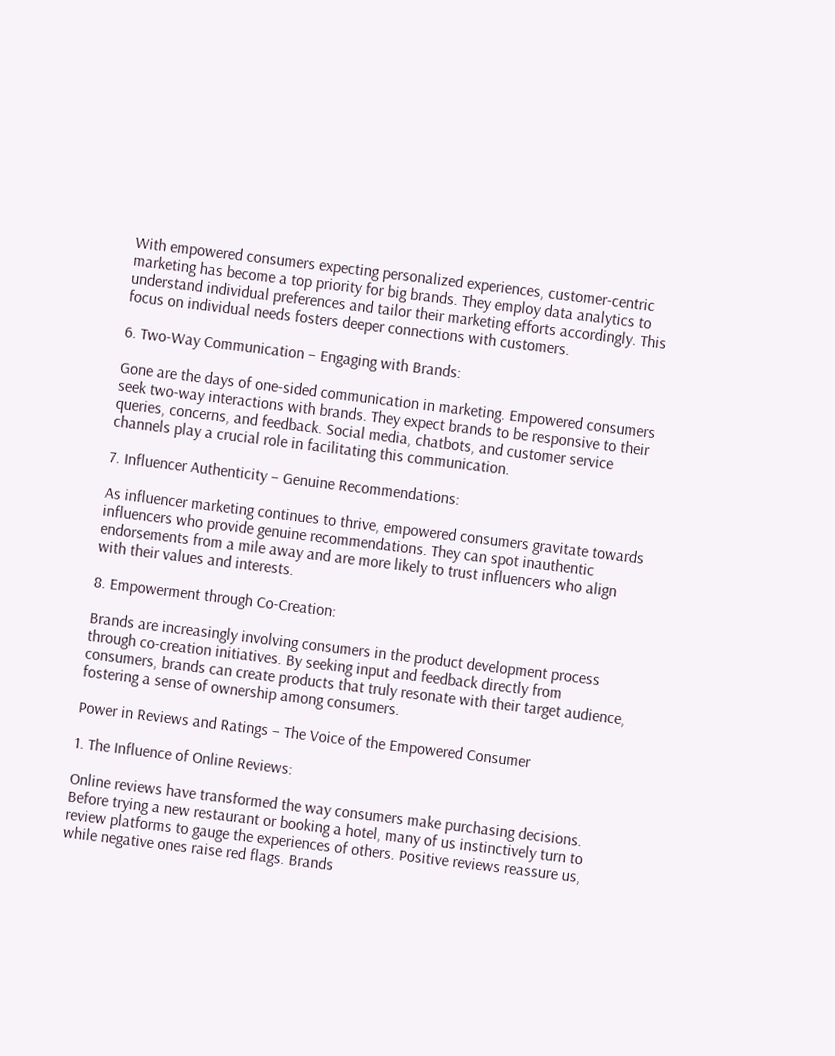With empowered consumers expecting personalized experiences, customer-centric marketing has become a top priority for big brands. They employ data analytics to understand individual preferences and tailor their marketing efforts accordingly. This focus on individual needs fosters deeper connections with customers.

6. Two-Way Communication – Engaging with Brands:

Gone are the days of one-sided communication in marketing. Empowered consumers seek two-way interactions with brands. They expect brands to be responsive to their queries, concerns, and feedback. Social media, chatbots, and customer service channels play a crucial role in facilitating this communication.

7. Influencer Authenticity – Genuine Recommendations:

As influencer marketing continues to thrive, empowered consumers gravitate towards influencers who provide genuine recommendations. They can spot inauthentic endorsements from a mile away and are more likely to trust influencers who align with their values and interests.

8. Empowerment through Co-Creation:

Brands are increasingly involving consumers in the product development process through co-creation initiatives. By seeking input and feedback directly from consumers, brands can create products that truly resonate with their target audience, fostering a sense of ownership among consumers.

Power in Reviews and Ratings – The Voice of the Empowered Consumer

1. The Influence of Online Reviews:

Online reviews have transformed the way consumers make purchasing decisions. Before trying a new restaurant or booking a hotel, many of us instinctively turn to review platforms to gauge the experiences of others. Positive reviews reassure us, while negative ones raise red flags. Brands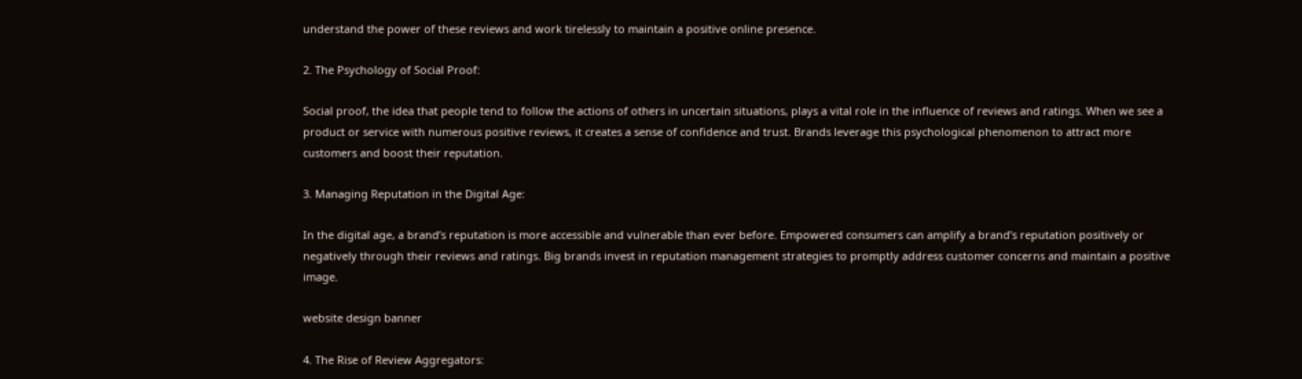understand the power of these reviews and work tirelessly to maintain a positive online presence.

2. The Psychology of Social Proof:

Social proof, the idea that people tend to follow the actions of others in uncertain situations, plays a vital role in the influence of reviews and ratings. When we see a product or service with numerous positive reviews, it creates a sense of confidence and trust. Brands leverage this psychological phenomenon to attract more customers and boost their reputation.

3. Managing Reputation in the Digital Age:

In the digital age, a brand’s reputation is more accessible and vulnerable than ever before. Empowered consumers can amplify a brand’s reputation positively or negatively through their reviews and ratings. Big brands invest in reputation management strategies to promptly address customer concerns and maintain a positive image.

website design banner

4. The Rise of Review Aggregators: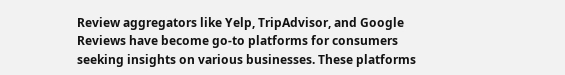Review aggregators like Yelp, TripAdvisor, and Google Reviews have become go-to platforms for consumers seeking insights on various businesses. These platforms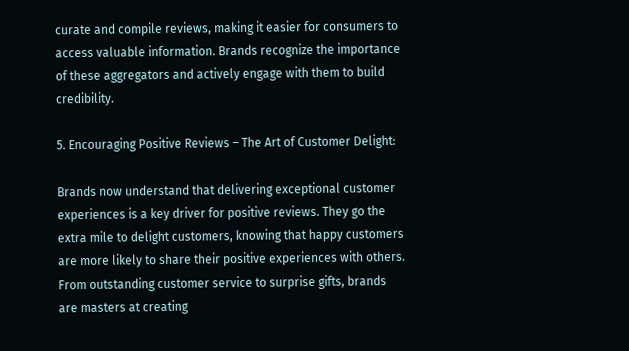curate and compile reviews, making it easier for consumers to access valuable information. Brands recognize the importance of these aggregators and actively engage with them to build credibility.

5. Encouraging Positive Reviews – The Art of Customer Delight:

Brands now understand that delivering exceptional customer experiences is a key driver for positive reviews. They go the extra mile to delight customers, knowing that happy customers are more likely to share their positive experiences with others. From outstanding customer service to surprise gifts, brands are masters at creating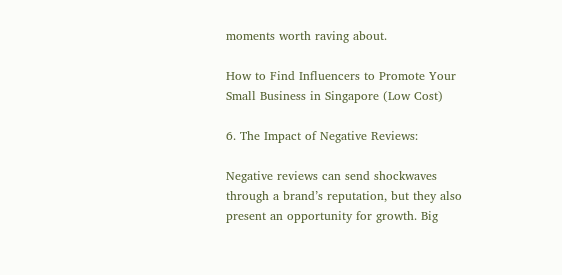moments worth raving about.

How to Find Influencers to Promote Your Small Business in Singapore (Low Cost)

6. The Impact of Negative Reviews:

Negative reviews can send shockwaves through a brand’s reputation, but they also present an opportunity for growth. Big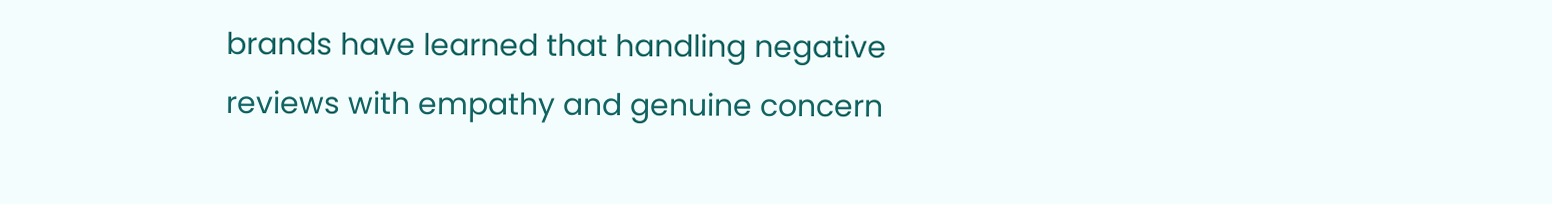brands have learned that handling negative reviews with empathy and genuine concern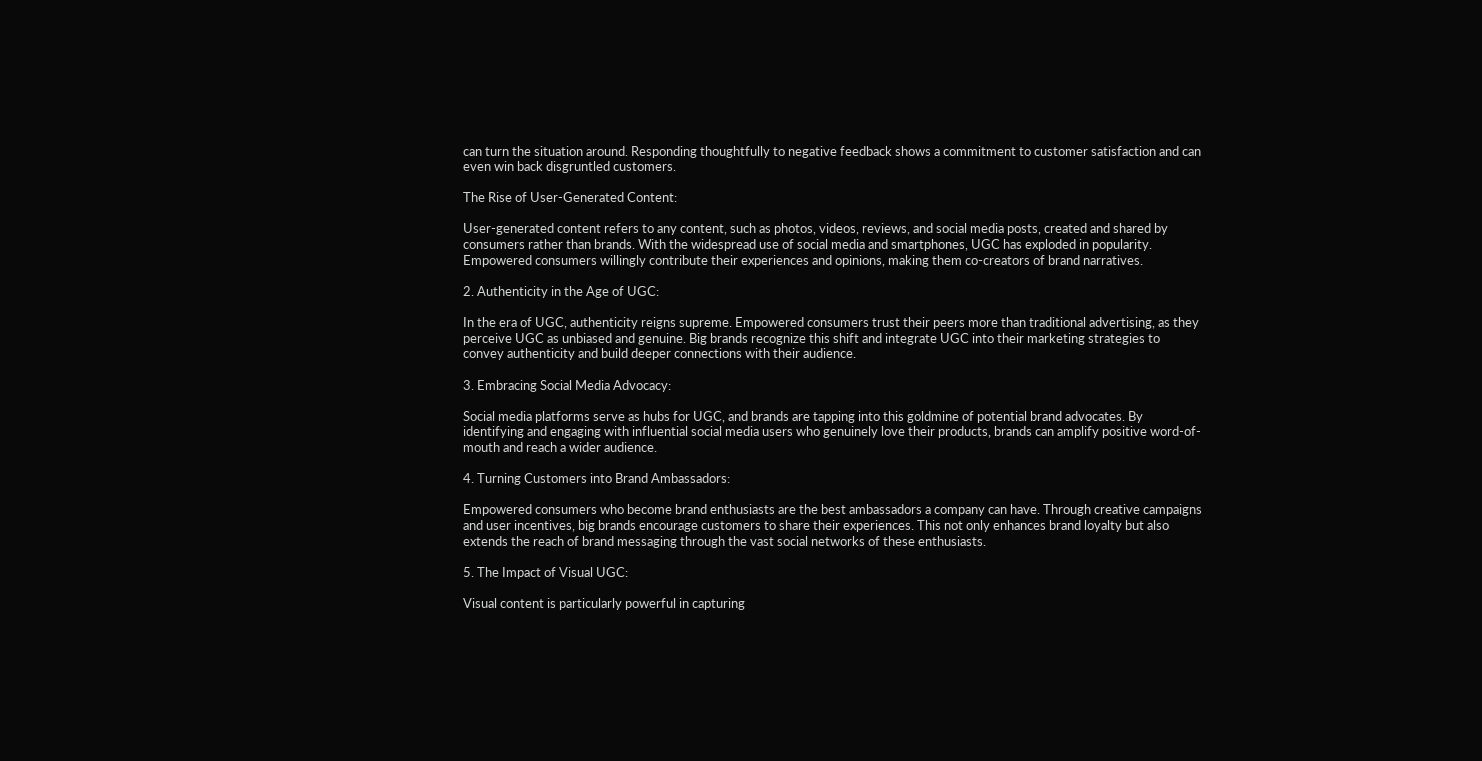can turn the situation around. Responding thoughtfully to negative feedback shows a commitment to customer satisfaction and can even win back disgruntled customers.

The Rise of User-Generated Content:

User-generated content refers to any content, such as photos, videos, reviews, and social media posts, created and shared by consumers rather than brands. With the widespread use of social media and smartphones, UGC has exploded in popularity. Empowered consumers willingly contribute their experiences and opinions, making them co-creators of brand narratives.

2. Authenticity in the Age of UGC:

In the era of UGC, authenticity reigns supreme. Empowered consumers trust their peers more than traditional advertising, as they perceive UGC as unbiased and genuine. Big brands recognize this shift and integrate UGC into their marketing strategies to convey authenticity and build deeper connections with their audience.

3. Embracing Social Media Advocacy:

Social media platforms serve as hubs for UGC, and brands are tapping into this goldmine of potential brand advocates. By identifying and engaging with influential social media users who genuinely love their products, brands can amplify positive word-of-mouth and reach a wider audience.

4. Turning Customers into Brand Ambassadors:

Empowered consumers who become brand enthusiasts are the best ambassadors a company can have. Through creative campaigns and user incentives, big brands encourage customers to share their experiences. This not only enhances brand loyalty but also extends the reach of brand messaging through the vast social networks of these enthusiasts.

5. The Impact of Visual UGC:

Visual content is particularly powerful in capturing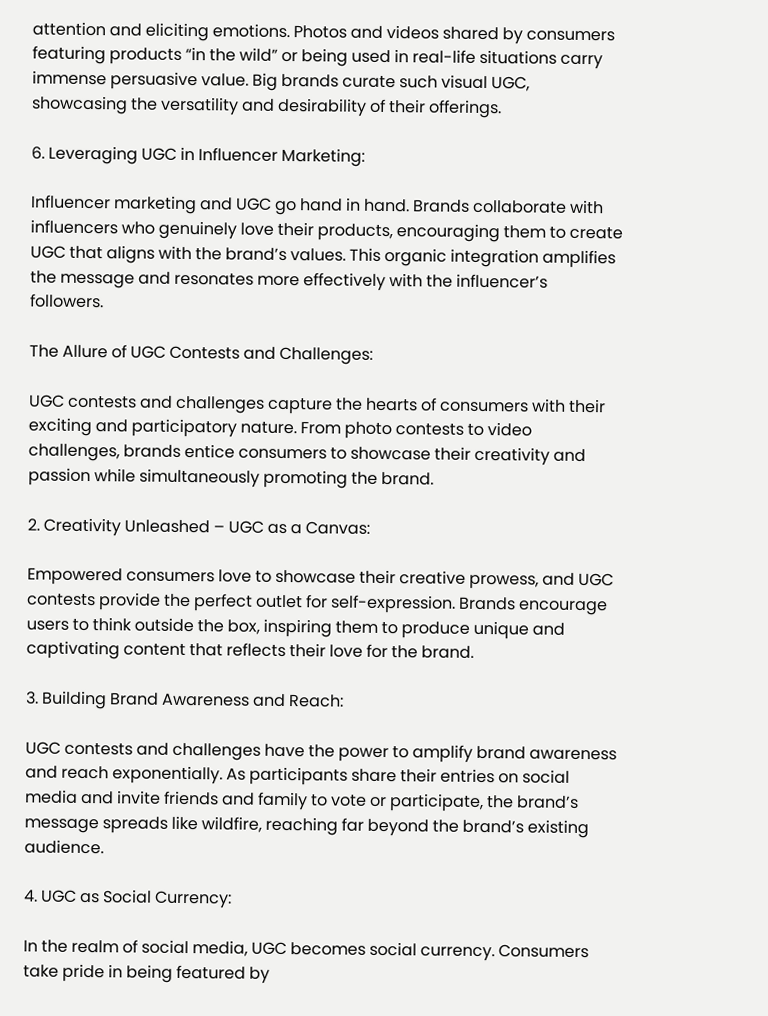attention and eliciting emotions. Photos and videos shared by consumers featuring products “in the wild” or being used in real-life situations carry immense persuasive value. Big brands curate such visual UGC, showcasing the versatility and desirability of their offerings.

6. Leveraging UGC in Influencer Marketing:

Influencer marketing and UGC go hand in hand. Brands collaborate with influencers who genuinely love their products, encouraging them to create UGC that aligns with the brand’s values. This organic integration amplifies the message and resonates more effectively with the influencer’s followers.

The Allure of UGC Contests and Challenges:

UGC contests and challenges capture the hearts of consumers with their exciting and participatory nature. From photo contests to video challenges, brands entice consumers to showcase their creativity and passion while simultaneously promoting the brand.

2. Creativity Unleashed – UGC as a Canvas:

Empowered consumers love to showcase their creative prowess, and UGC contests provide the perfect outlet for self-expression. Brands encourage users to think outside the box, inspiring them to produce unique and captivating content that reflects their love for the brand.

3. Building Brand Awareness and Reach:

UGC contests and challenges have the power to amplify brand awareness and reach exponentially. As participants share their entries on social media and invite friends and family to vote or participate, the brand’s message spreads like wildfire, reaching far beyond the brand’s existing audience.

4. UGC as Social Currency:

In the realm of social media, UGC becomes social currency. Consumers take pride in being featured by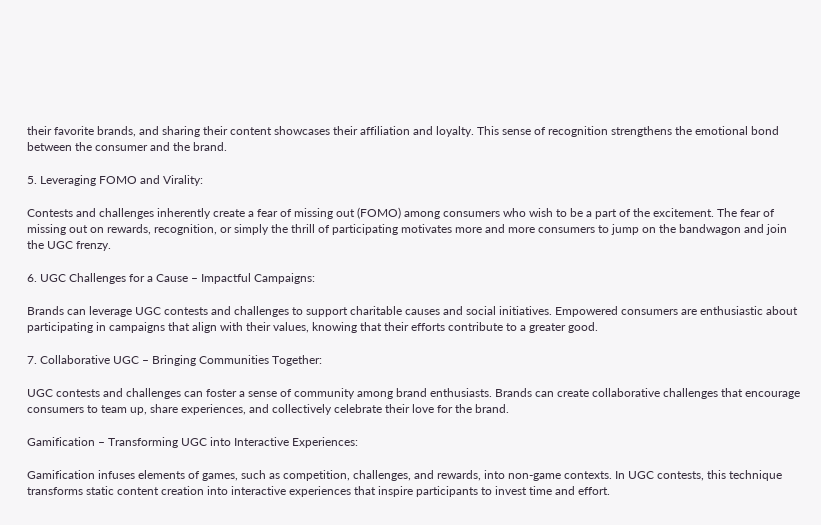their favorite brands, and sharing their content showcases their affiliation and loyalty. This sense of recognition strengthens the emotional bond between the consumer and the brand.

5. Leveraging FOMO and Virality:

Contests and challenges inherently create a fear of missing out (FOMO) among consumers who wish to be a part of the excitement. The fear of missing out on rewards, recognition, or simply the thrill of participating motivates more and more consumers to jump on the bandwagon and join the UGC frenzy.

6. UGC Challenges for a Cause – Impactful Campaigns:

Brands can leverage UGC contests and challenges to support charitable causes and social initiatives. Empowered consumers are enthusiastic about participating in campaigns that align with their values, knowing that their efforts contribute to a greater good.

7. Collaborative UGC – Bringing Communities Together:

UGC contests and challenges can foster a sense of community among brand enthusiasts. Brands can create collaborative challenges that encourage consumers to team up, share experiences, and collectively celebrate their love for the brand.

Gamification – Transforming UGC into Interactive Experiences:

Gamification infuses elements of games, such as competition, challenges, and rewards, into non-game contexts. In UGC contests, this technique transforms static content creation into interactive experiences that inspire participants to invest time and effort.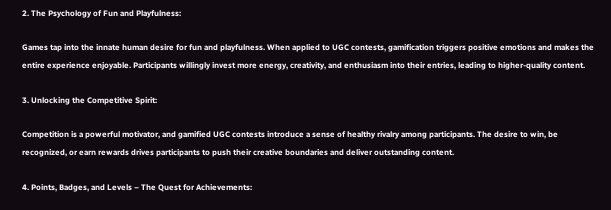2. The Psychology of Fun and Playfulness:

Games tap into the innate human desire for fun and playfulness. When applied to UGC contests, gamification triggers positive emotions and makes the entire experience enjoyable. Participants willingly invest more energy, creativity, and enthusiasm into their entries, leading to higher-quality content.

3. Unlocking the Competitive Spirit:

Competition is a powerful motivator, and gamified UGC contests introduce a sense of healthy rivalry among participants. The desire to win, be recognized, or earn rewards drives participants to push their creative boundaries and deliver outstanding content.

4. Points, Badges, and Levels – The Quest for Achievements: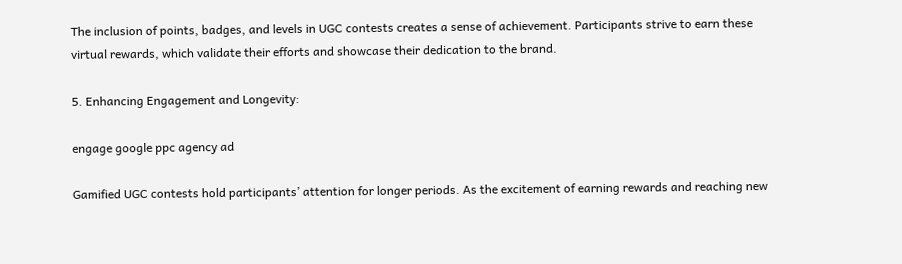The inclusion of points, badges, and levels in UGC contests creates a sense of achievement. Participants strive to earn these virtual rewards, which validate their efforts and showcase their dedication to the brand.

5. Enhancing Engagement and Longevity:

engage google ppc agency ad

Gamified UGC contests hold participants’ attention for longer periods. As the excitement of earning rewards and reaching new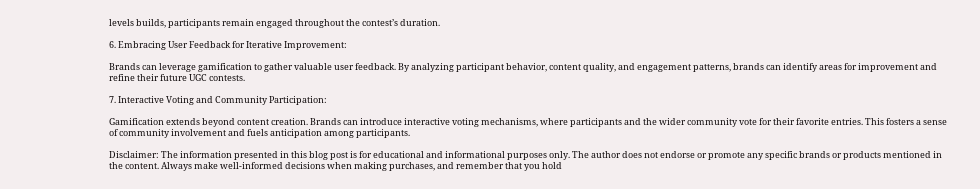levels builds, participants remain engaged throughout the contest’s duration.

6. Embracing User Feedback for Iterative Improvement:

Brands can leverage gamification to gather valuable user feedback. By analyzing participant behavior, content quality, and engagement patterns, brands can identify areas for improvement and refine their future UGC contests.

7. Interactive Voting and Community Participation:

Gamification extends beyond content creation. Brands can introduce interactive voting mechanisms, where participants and the wider community vote for their favorite entries. This fosters a sense of community involvement and fuels anticipation among participants.

Disclaimer: The information presented in this blog post is for educational and informational purposes only. The author does not endorse or promote any specific brands or products mentioned in the content. Always make well-informed decisions when making purchases, and remember that you hold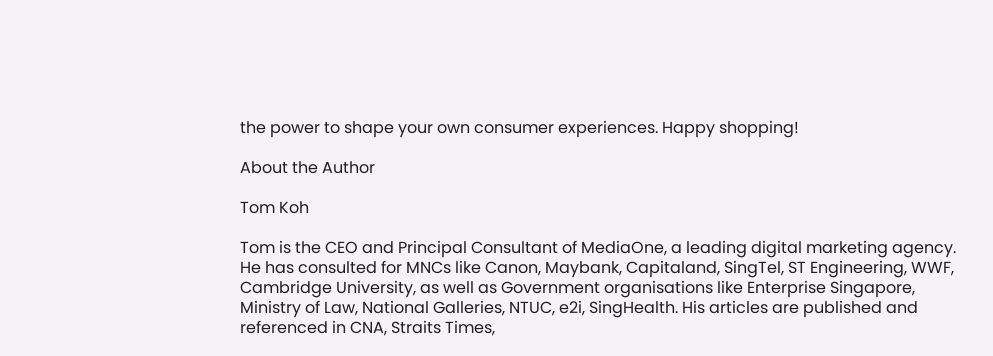the power to shape your own consumer experiences. Happy shopping!

About the Author

Tom Koh

Tom is the CEO and Principal Consultant of MediaOne, a leading digital marketing agency. He has consulted for MNCs like Canon, Maybank, Capitaland, SingTel, ST Engineering, WWF, Cambridge University, as well as Government organisations like Enterprise Singapore, Ministry of Law, National Galleries, NTUC, e2i, SingHealth. His articles are published and referenced in CNA, Straits Times,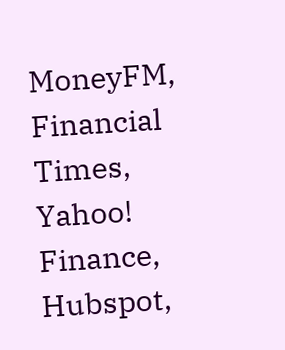MoneyFM, Financial Times, Yahoo! Finance, Hubspot,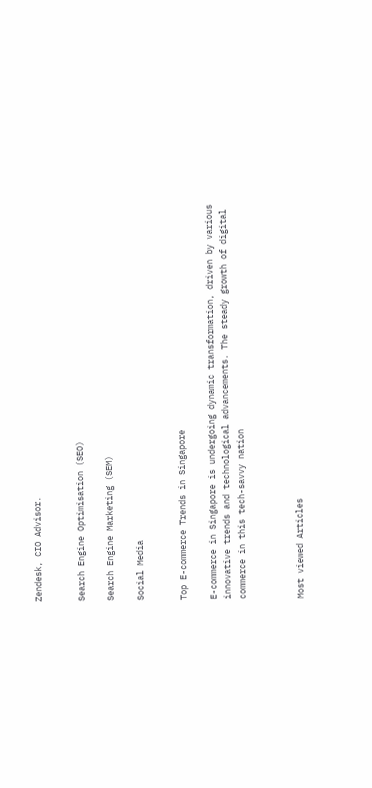Zendesk, CIO Advisor.


Search Engine Optimisation (SEO)

Search Engine Marketing (SEM)

Social Media


Top E-commerce Trends in Singapore

E-commerce in Singapore is undergoing dynamic transformation, driven by various innovative trends and technological advancements. The steady growth of digital commerce in this tech-savvy nation



Most viewed Articles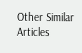Other Similar Articles